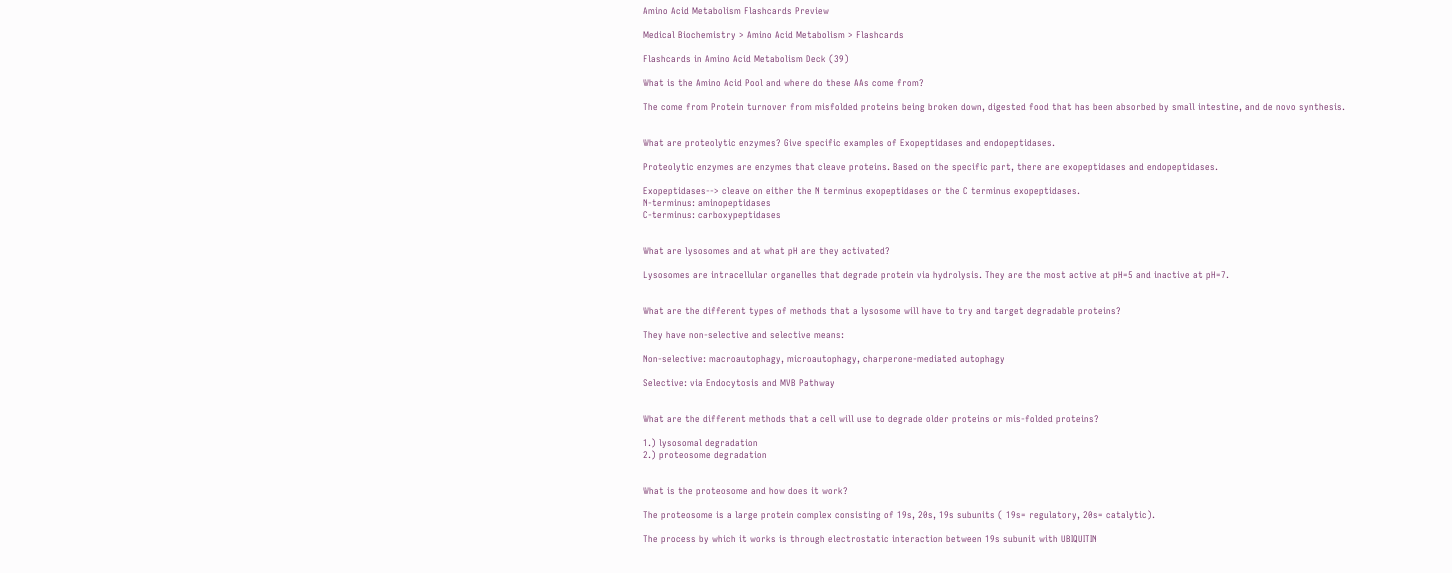Amino Acid Metabolism Flashcards Preview

Medical Biochemistry > Amino Acid Metabolism > Flashcards

Flashcards in Amino Acid Metabolism Deck (39)

What is the Amino Acid Pool and where do these AAs come from?

The come from Protein turnover from misfolded proteins being broken down, digested food that has been absorbed by small intestine, and de novo synthesis.


What are proteolytic enzymes? Give specific examples of Exopeptidases and endopeptidases.

Proteolytic enzymes are enzymes that cleave proteins. Based on the specific part, there are exopeptidases and endopeptidases.

Exopeptidases--> cleave on either the N terminus exopeptidases or the C terminus exopeptidases.
N-terminus: aminopeptidases
C-terminus: carboxypeptidases


What are lysosomes and at what pH are they activated?

Lysosomes are intracellular organelles that degrade protein via hydrolysis. They are the most active at pH=5 and inactive at pH=7.


What are the different types of methods that a lysosome will have to try and target degradable proteins?

They have non-selective and selective means:

Non-selective: macroautophagy, microautophagy, charperone-mediated autophagy

Selective: via Endocytosis and MVB Pathway


What are the different methods that a cell will use to degrade older proteins or mis-folded proteins?

1.) lysosomal degradation
2.) proteosome degradation


What is the proteosome and how does it work?

The proteosome is a large protein complex consisting of 19s, 20s, 19s subunits ( 19s= regulatory, 20s= catalytic).

The process by which it works is through electrostatic interaction between 19s subunit with UBIQUITIN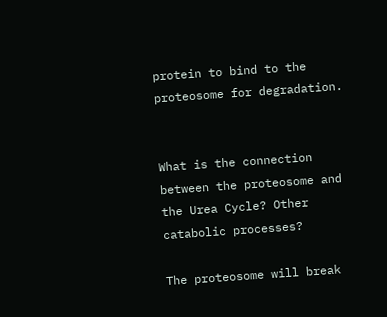protein to bind to the proteosome for degradation.


What is the connection between the proteosome and the Urea Cycle? Other catabolic processes?

The proteosome will break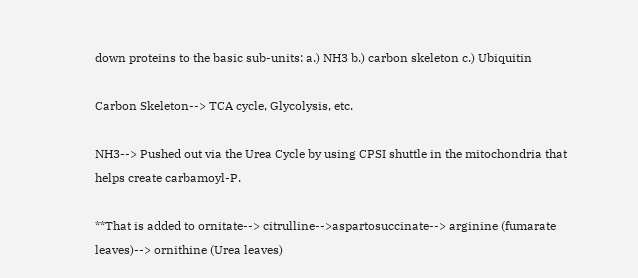down proteins to the basic sub-units: a.) NH3 b.) carbon skeleton c.) Ubiquitin

Carbon Skeleton--> TCA cycle, Glycolysis, etc.

NH3--> Pushed out via the Urea Cycle by using CPSI shuttle in the mitochondria that helps create carbamoyl-P.

**That is added to ornitate--> citrulline-->aspartosuccinate--> arginine (fumarate leaves)--> ornithine (Urea leaves)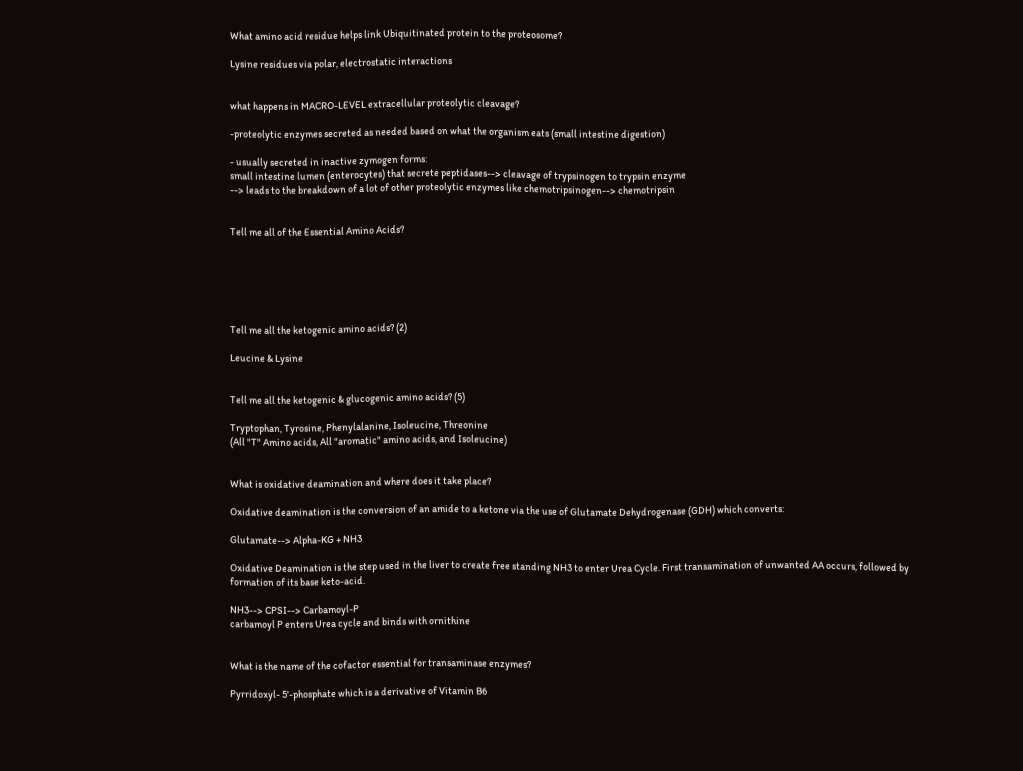What amino acid residue helps link Ubiquitinated protein to the proteosome?

Lysine residues via polar, electrostatic interactions


what happens in MACRO-LEVEL extracellular proteolytic cleavage?

-proteolytic enzymes secreted as needed based on what the organism eats (small intestine digestion)

- usually secreted in inactive zymogen forms:
small intestine lumen (enterocytes) that secrete peptidases--> cleavage of trypsinogen to trypsin enzyme
--> leads to the breakdown of a lot of other proteolytic enzymes like chemotripsinogen--> chemotripsin


Tell me all of the Essential Amino Acids?






Tell me all the ketogenic amino acids? (2)

Leucine & Lysine


Tell me all the ketogenic & glucogenic amino acids? (5)

Tryptophan, Tyrosine, Phenylalanine, Isoleucine, Threonine
(All "T" Amino acids, All "aromatic" amino acids, and Isoleucine)


What is oxidative deamination and where does it take place?

Oxidative deamination is the conversion of an amide to a ketone via the use of Glutamate Dehydrogenase (GDH) which converts:

Glutamate--> Alpha-KG + NH3

Oxidative Deamination is the step used in the liver to create free standing NH3 to enter Urea Cycle. First transamination of unwanted AA occurs, followed by formation of its base keto-acid.

NH3--> CPSI--> Carbamoyl-P
carbamoyl P enters Urea cycle and binds with ornithine


What is the name of the cofactor essential for transaminase enzymes?

Pyrridoxyl- 5'-phosphate which is a derivative of Vitamin B6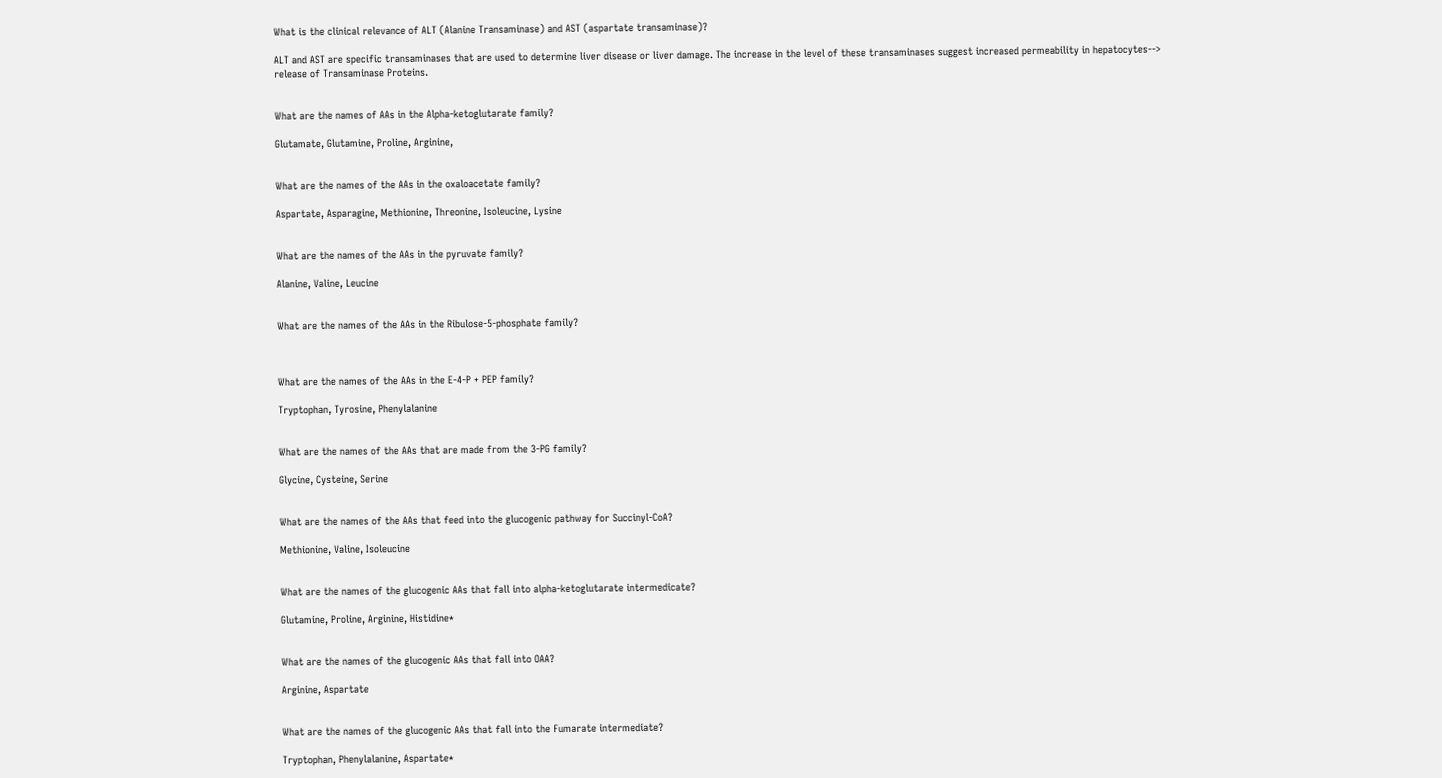What is the clinical relevance of ALT (Alanine Transaminase) and AST (aspartate transaminase)?

ALT and AST are specific transaminases that are used to determine liver disease or liver damage. The increase in the level of these transaminases suggest increased permeability in hepatocytes--> release of Transaminase Proteins.


What are the names of AAs in the Alpha-ketoglutarate family?

Glutamate, Glutamine, Proline, Arginine,


What are the names of the AAs in the oxaloacetate family?

Aspartate, Asparagine, Methionine, Threonine, Isoleucine, Lysine


What are the names of the AAs in the pyruvate family?

Alanine, Valine, Leucine


What are the names of the AAs in the Ribulose-5-phosphate family?



What are the names of the AAs in the E-4-P + PEP family?

Tryptophan, Tyrosine, Phenylalanine


What are the names of the AAs that are made from the 3-PG family?

Glycine, Cysteine, Serine


What are the names of the AAs that feed into the glucogenic pathway for Succinyl-CoA?

Methionine, Valine, Isoleucine


What are the names of the glucogenic AAs that fall into alpha-ketoglutarate intermedicate?

Glutamine, Proline, Arginine, Histidine*


What are the names of the glucogenic AAs that fall into OAA?

Arginine, Aspartate


What are the names of the glucogenic AAs that fall into the Fumarate intermediate?

Tryptophan, Phenylalanine, Aspartate*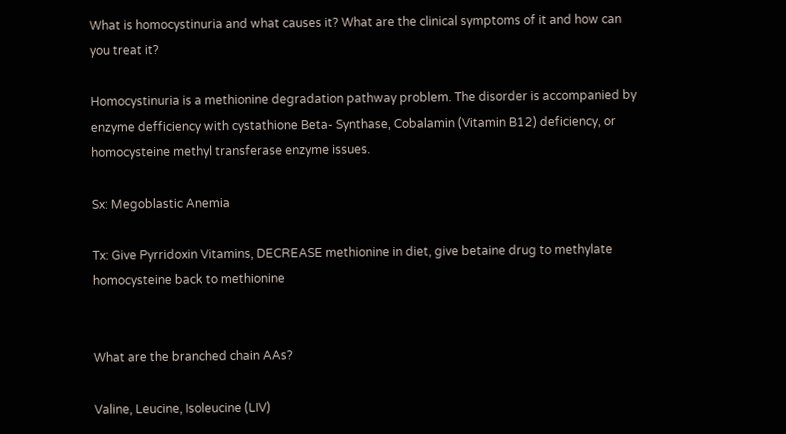What is homocystinuria and what causes it? What are the clinical symptoms of it and how can you treat it?

Homocystinuria is a methionine degradation pathway problem. The disorder is accompanied by enzyme defficiency with cystathione Beta- Synthase, Cobalamin (Vitamin B12) deficiency, or homocysteine methyl transferase enzyme issues.

Sx: Megoblastic Anemia

Tx: Give Pyrridoxin Vitamins, DECREASE methionine in diet, give betaine drug to methylate homocysteine back to methionine


What are the branched chain AAs?

Valine, Leucine, Isoleucine (LIV)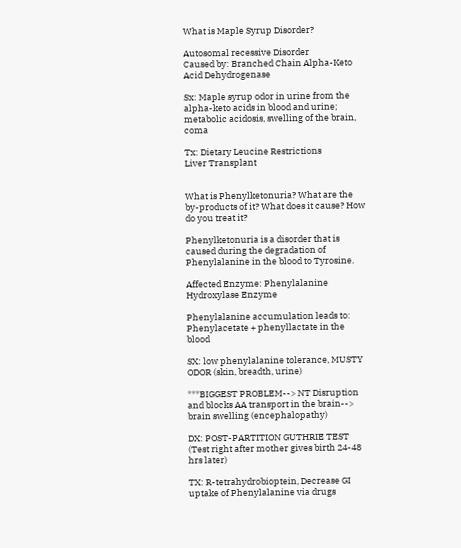What is Maple Syrup Disorder?

Autosomal recessive Disorder
Caused by: Branched Chain Alpha-Keto Acid Dehydrogenase

Sx: Maple syrup odor in urine from the alpha-keto acids in blood and urine; metabolic acidosis, swelling of the brain, coma

Tx: Dietary Leucine Restrictions
Liver Transplant


What is Phenylketonuria? What are the by-products of it? What does it cause? How do you treat it?

Phenylketonuria is a disorder that is caused during the degradation of Phenylalanine in the blood to Tyrosine.

Affected Enzyme: Phenylalanine Hydroxylase Enzyme

Phenylalanine accumulation leads to:
Phenylacetate + phenyllactate in the blood

SX: low phenylalanine tolerance, MUSTY ODOR (skin, breadth, urine)

***BIGGEST PROBLEM--> NT Disruption and blocks AA transport in the brain--> brain swelling (encephalopathy)

DX: POST-PARTITION GUTHRIE TEST (Test right after mother gives birth 24-48 hrs later)

TX: R-tetrahydrobioptein, Decrease GI uptake of Phenylalanine via drugs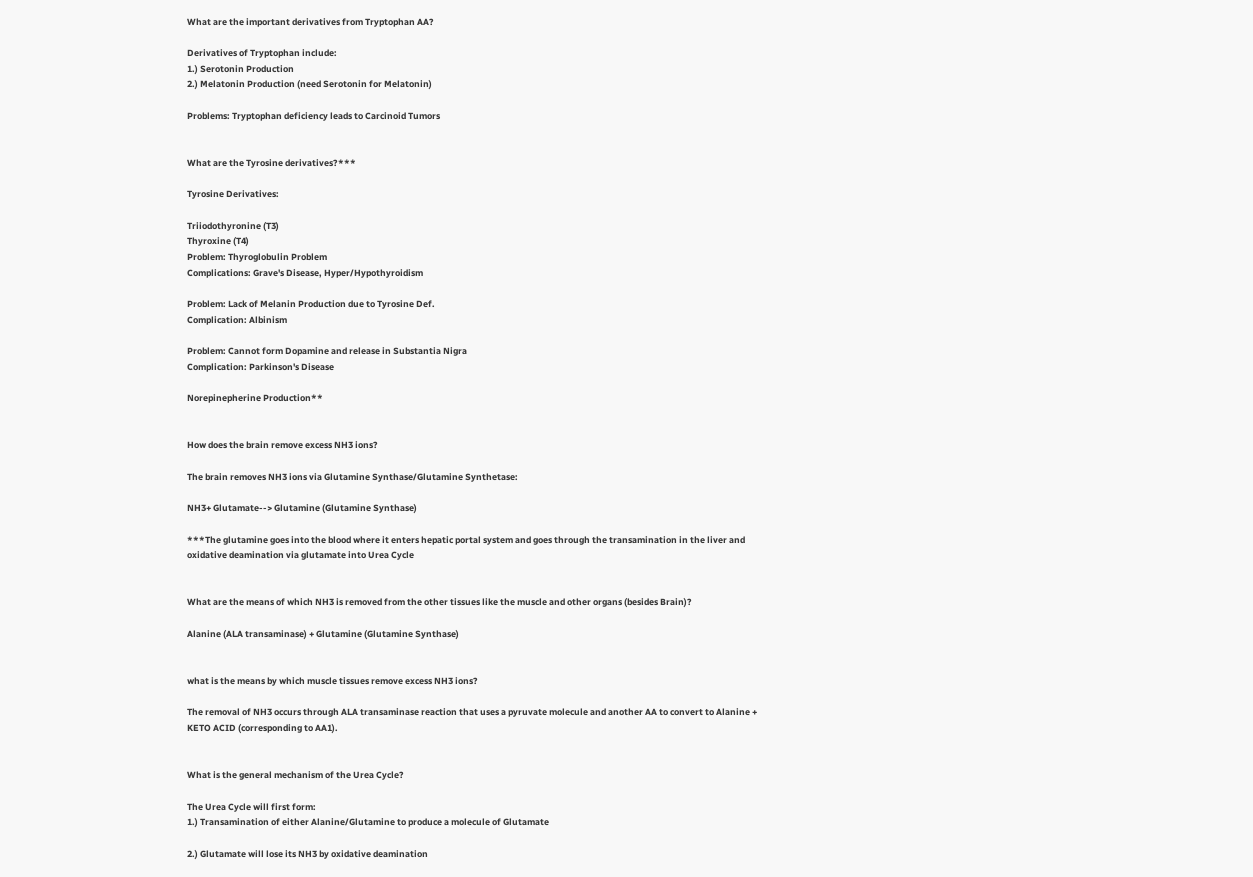What are the important derivatives from Tryptophan AA?

Derivatives of Tryptophan include:
1.) Serotonin Production
2.) Melatonin Production (need Serotonin for Melatonin)

Problems: Tryptophan deficiency leads to Carcinoid Tumors


What are the Tyrosine derivatives?***

Tyrosine Derivatives:

Triiodothyronine (T3)
Thyroxine (T4)
Problem: Thyroglobulin Problem
Complications: Grave's Disease, Hyper/Hypothyroidism

Problem: Lack of Melanin Production due to Tyrosine Def.
Complication: Albinism

Problem: Cannot form Dopamine and release in Substantia Nigra
Complication: Parkinson's Disease

Norepinepherine Production**


How does the brain remove excess NH3 ions?

The brain removes NH3 ions via Glutamine Synthase/Glutamine Synthetase:

NH3+ Glutamate--> Glutamine (Glutamine Synthase)

***The glutamine goes into the blood where it enters hepatic portal system and goes through the transamination in the liver and oxidative deamination via glutamate into Urea Cycle


What are the means of which NH3 is removed from the other tissues like the muscle and other organs (besides Brain)?

Alanine (ALA transaminase) + Glutamine (Glutamine Synthase)


what is the means by which muscle tissues remove excess NH3 ions?

The removal of NH3 occurs through ALA transaminase reaction that uses a pyruvate molecule and another AA to convert to Alanine + KETO ACID (corresponding to AA1).


What is the general mechanism of the Urea Cycle?

The Urea Cycle will first form:
1.) Transamination of either Alanine/Glutamine to produce a molecule of Glutamate

2.) Glutamate will lose its NH3 by oxidative deamination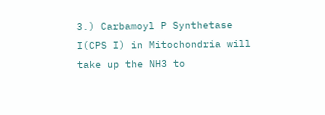3.) Carbamoyl P Synthetase I(CPS I) in Mitochondria will
take up the NH3 to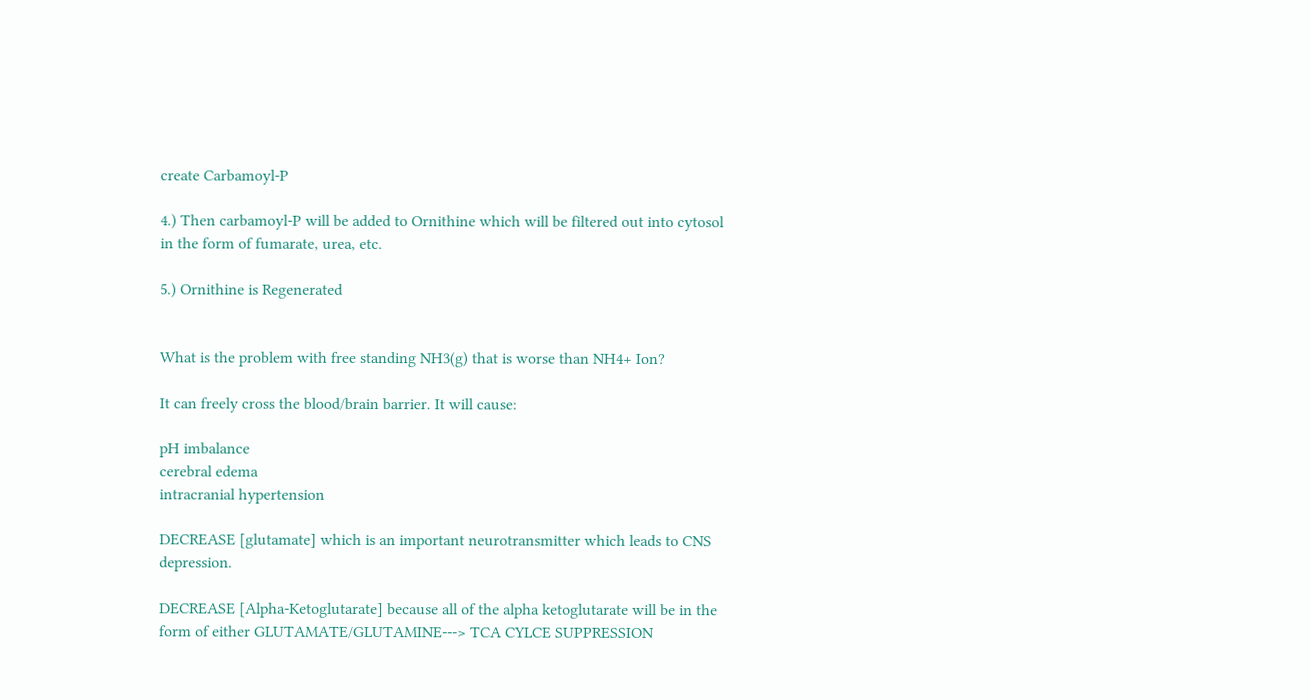create Carbamoyl-P

4.) Then carbamoyl-P will be added to Ornithine which will be filtered out into cytosol in the form of fumarate, urea, etc.

5.) Ornithine is Regenerated


What is the problem with free standing NH3(g) that is worse than NH4+ Ion?

It can freely cross the blood/brain barrier. It will cause:

pH imbalance
cerebral edema
intracranial hypertension

DECREASE [glutamate] which is an important neurotransmitter which leads to CNS depression.

DECREASE [Alpha-Ketoglutarate] because all of the alpha ketoglutarate will be in the form of either GLUTAMATE/GLUTAMINE---> TCA CYLCE SUPPRESSION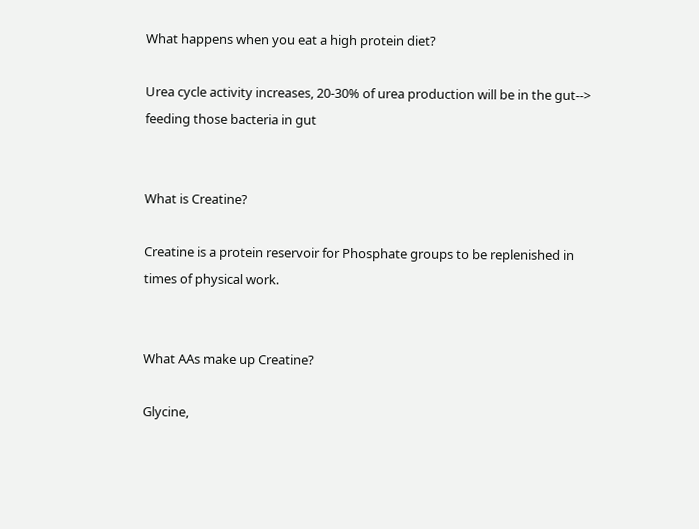What happens when you eat a high protein diet?

Urea cycle activity increases, 20-30% of urea production will be in the gut--> feeding those bacteria in gut


What is Creatine?

Creatine is a protein reservoir for Phosphate groups to be replenished in times of physical work.


What AAs make up Creatine?

Glycine,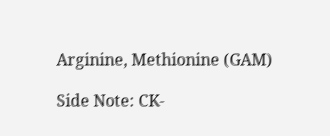Arginine, Methionine (GAM)

Side Note: CK-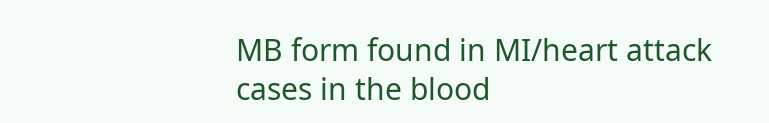MB form found in MI/heart attack cases in the blood